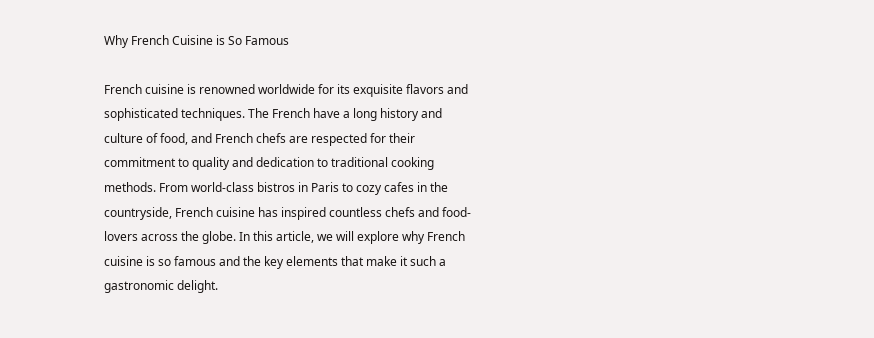Why French Cuisine is So Famous

French cuisine is renowned worldwide for its exquisite flavors and sophisticated techniques. The French have a long history and culture of food, and French chefs are respected for their commitment to quality and dedication to traditional cooking methods. From world-class bistros in Paris to cozy cafes in the countryside, French cuisine has inspired countless chefs and food-lovers across the globe. In this article, we will explore why French cuisine is so famous and the key elements that make it such a gastronomic delight.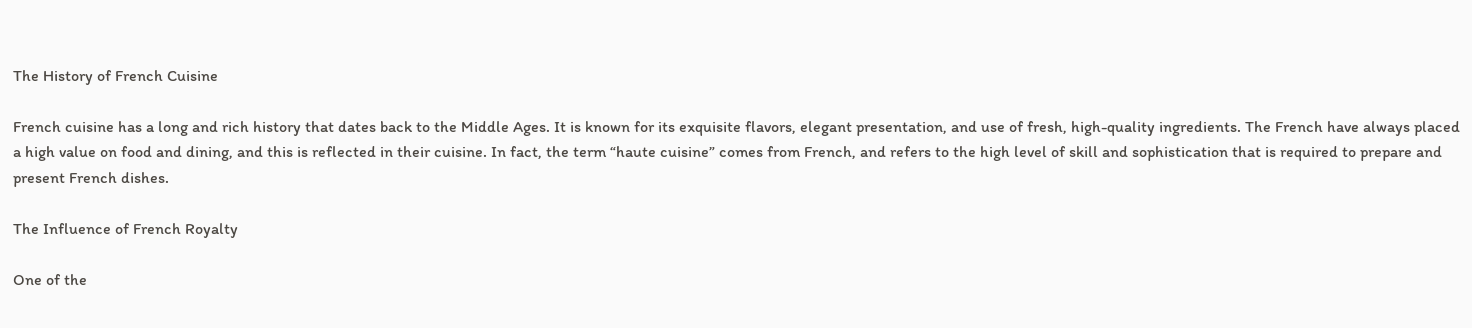The History of French Cuisine

French cuisine has a long and rich history that dates back to the Middle Ages. It is known for its exquisite flavors, elegant presentation, and use of fresh, high-quality ingredients. The French have always placed a high value on food and dining, and this is reflected in their cuisine. In fact, the term “haute cuisine” comes from French, and refers to the high level of skill and sophistication that is required to prepare and present French dishes.

The Influence of French Royalty

One of the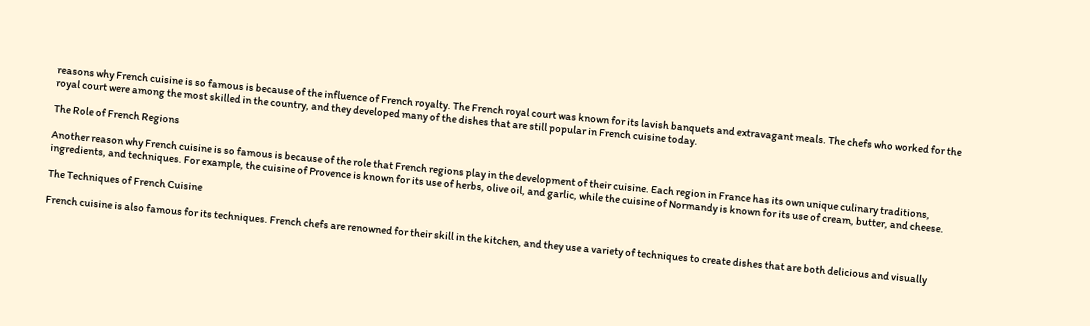reasons why French cuisine is so famous is because of the influence of French royalty. The French royal court was known for its lavish banquets and extravagant meals. The chefs who worked for the royal court were among the most skilled in the country, and they developed many of the dishes that are still popular in French cuisine today.

The Role of French Regions

Another reason why French cuisine is so famous is because of the role that French regions play in the development of their cuisine. Each region in France has its own unique culinary traditions, ingredients, and techniques. For example, the cuisine of Provence is known for its use of herbs, olive oil, and garlic, while the cuisine of Normandy is known for its use of cream, butter, and cheese.

The Techniques of French Cuisine

French cuisine is also famous for its techniques. French chefs are renowned for their skill in the kitchen, and they use a variety of techniques to create dishes that are both delicious and visually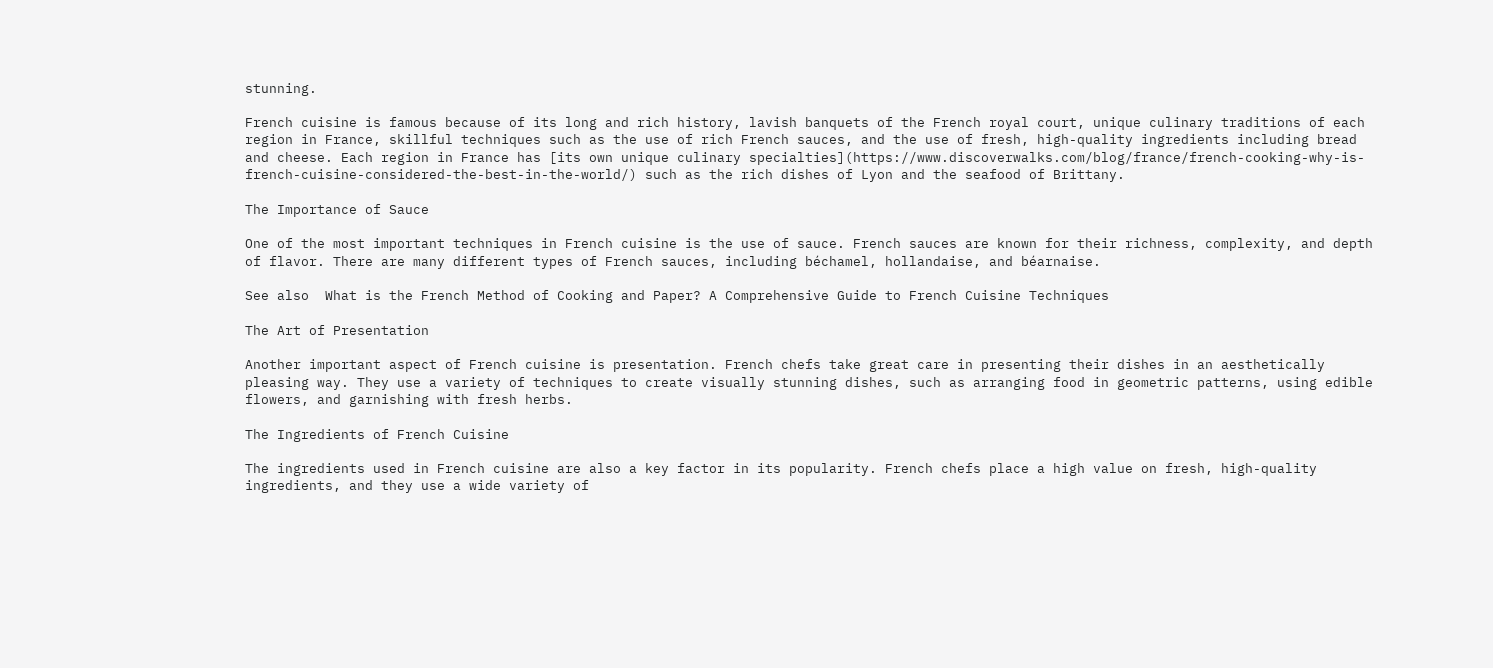stunning.

French cuisine is famous because of its long and rich history, lavish banquets of the French royal court, unique culinary traditions of each region in France, skillful techniques such as the use of rich French sauces, and the use of fresh, high-quality ingredients including bread and cheese. Each region in France has [its own unique culinary specialties](https://www.discoverwalks.com/blog/france/french-cooking-why-is-french-cuisine-considered-the-best-in-the-world/) such as the rich dishes of Lyon and the seafood of Brittany.

The Importance of Sauce

One of the most important techniques in French cuisine is the use of sauce. French sauces are known for their richness, complexity, and depth of flavor. There are many different types of French sauces, including béchamel, hollandaise, and béarnaise.

See also  What is the French Method of Cooking and Paper? A Comprehensive Guide to French Cuisine Techniques

The Art of Presentation

Another important aspect of French cuisine is presentation. French chefs take great care in presenting their dishes in an aesthetically pleasing way. They use a variety of techniques to create visually stunning dishes, such as arranging food in geometric patterns, using edible flowers, and garnishing with fresh herbs.

The Ingredients of French Cuisine

The ingredients used in French cuisine are also a key factor in its popularity. French chefs place a high value on fresh, high-quality ingredients, and they use a wide variety of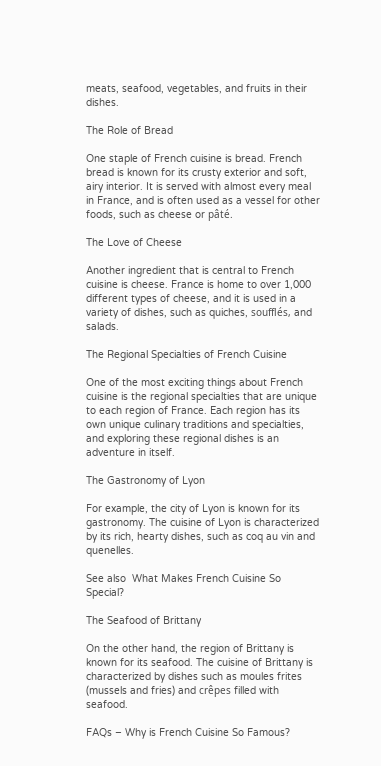meats, seafood, vegetables, and fruits in their dishes.

The Role of Bread

One staple of French cuisine is bread. French bread is known for its crusty exterior and soft, airy interior. It is served with almost every meal in France, and is often used as a vessel for other foods, such as cheese or pâté.

The Love of Cheese

Another ingredient that is central to French cuisine is cheese. France is home to over 1,000 different types of cheese, and it is used in a variety of dishes, such as quiches, soufflés, and salads.

The Regional Specialties of French Cuisine

One of the most exciting things about French cuisine is the regional specialties that are unique to each region of France. Each region has its own unique culinary traditions and specialties, and exploring these regional dishes is an adventure in itself.

The Gastronomy of Lyon

For example, the city of Lyon is known for its gastronomy. The cuisine of Lyon is characterized by its rich, hearty dishes, such as coq au vin and quenelles.

See also  What Makes French Cuisine So Special?

The Seafood of Brittany

On the other hand, the region of Brittany is known for its seafood. The cuisine of Brittany is characterized by dishes such as moules frites (mussels and fries) and crêpes filled with seafood.

FAQs – Why is French Cuisine So Famous?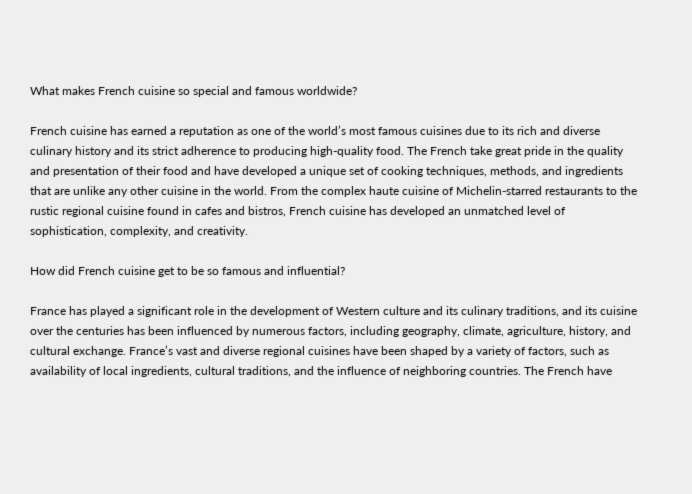What makes French cuisine so special and famous worldwide?

French cuisine has earned a reputation as one of the world’s most famous cuisines due to its rich and diverse culinary history and its strict adherence to producing high-quality food. The French take great pride in the quality and presentation of their food and have developed a unique set of cooking techniques, methods, and ingredients that are unlike any other cuisine in the world. From the complex haute cuisine of Michelin-starred restaurants to the rustic regional cuisine found in cafes and bistros, French cuisine has developed an unmatched level of sophistication, complexity, and creativity.

How did French cuisine get to be so famous and influential?

France has played a significant role in the development of Western culture and its culinary traditions, and its cuisine over the centuries has been influenced by numerous factors, including geography, climate, agriculture, history, and cultural exchange. France’s vast and diverse regional cuisines have been shaped by a variety of factors, such as availability of local ingredients, cultural traditions, and the influence of neighboring countries. The French have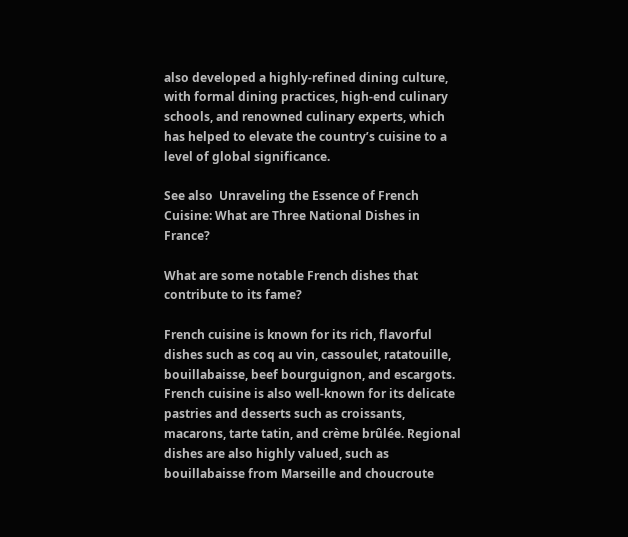also developed a highly-refined dining culture, with formal dining practices, high-end culinary schools, and renowned culinary experts, which has helped to elevate the country’s cuisine to a level of global significance.

See also  Unraveling the Essence of French Cuisine: What are Three National Dishes in France?

What are some notable French dishes that contribute to its fame?

French cuisine is known for its rich, flavorful dishes such as coq au vin, cassoulet, ratatouille, bouillabaisse, beef bourguignon, and escargots. French cuisine is also well-known for its delicate pastries and desserts such as croissants, macarons, tarte tatin, and crème brûlée. Regional dishes are also highly valued, such as bouillabaisse from Marseille and choucroute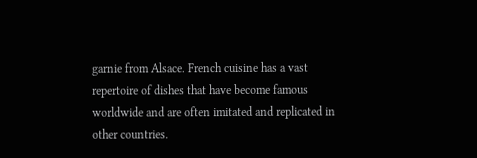garnie from Alsace. French cuisine has a vast repertoire of dishes that have become famous worldwide and are often imitated and replicated in other countries.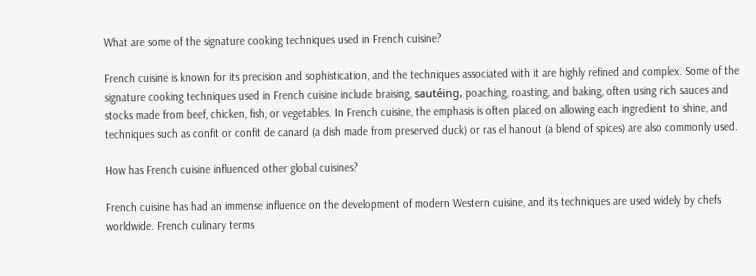What are some of the signature cooking techniques used in French cuisine?

French cuisine is known for its precision and sophistication, and the techniques associated with it are highly refined and complex. Some of the signature cooking techniques used in French cuisine include braising, sautéing, poaching, roasting, and baking, often using rich sauces and stocks made from beef, chicken, fish, or vegetables. In French cuisine, the emphasis is often placed on allowing each ingredient to shine, and techniques such as confit or confit de canard (a dish made from preserved duck) or ras el hanout (a blend of spices) are also commonly used.

How has French cuisine influenced other global cuisines?

French cuisine has had an immense influence on the development of modern Western cuisine, and its techniques are used widely by chefs worldwide. French culinary terms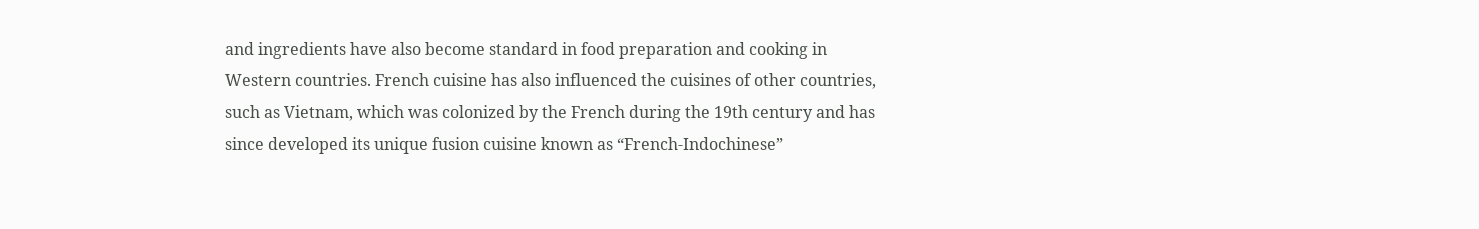and ingredients have also become standard in food preparation and cooking in Western countries. French cuisine has also influenced the cuisines of other countries, such as Vietnam, which was colonized by the French during the 19th century and has since developed its unique fusion cuisine known as “French-Indochinese”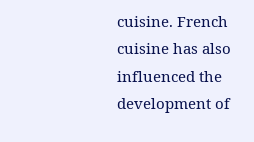cuisine. French cuisine has also influenced the development of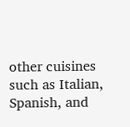other cuisines such as Italian, Spanish, and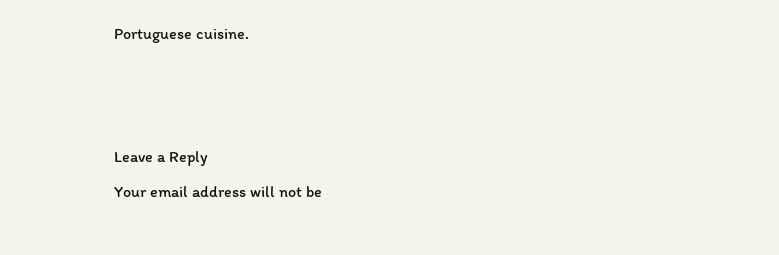Portuguese cuisine.






Leave a Reply

Your email address will not be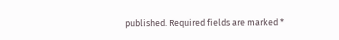published. Required fields are marked *